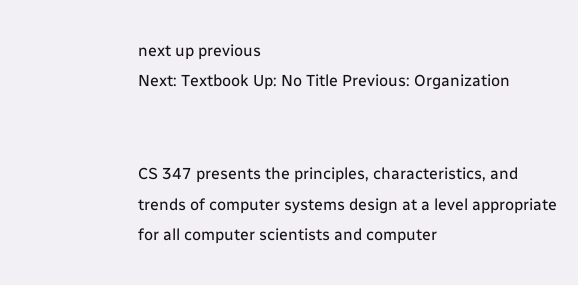next up previous
Next: Textbook Up: No Title Previous: Organization


CS 347 presents the principles, characteristics, and trends of computer systems design at a level appropriate for all computer scientists and computer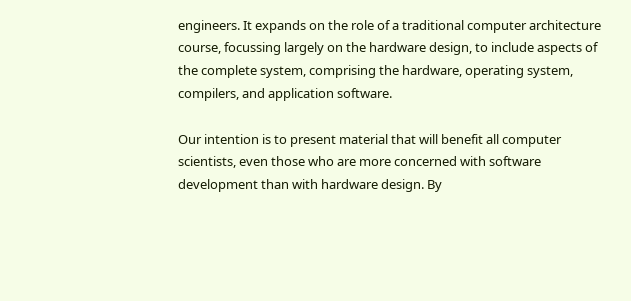engineers. It expands on the role of a traditional computer architecture course, focussing largely on the hardware design, to include aspects of the complete system, comprising the hardware, operating system, compilers, and application software.

Our intention is to present material that will benefit all computer scientists, even those who are more concerned with software development than with hardware design. By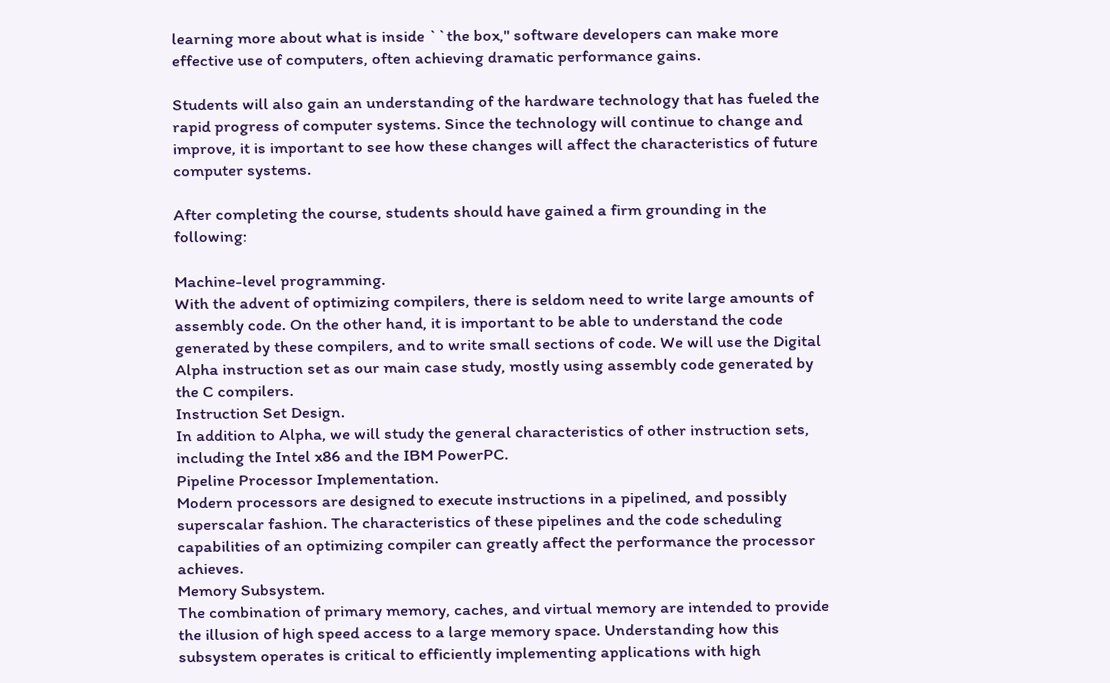learning more about what is inside ``the box,'' software developers can make more effective use of computers, often achieving dramatic performance gains.

Students will also gain an understanding of the hardware technology that has fueled the rapid progress of computer systems. Since the technology will continue to change and improve, it is important to see how these changes will affect the characteristics of future computer systems.

After completing the course, students should have gained a firm grounding in the following:

Machine-level programming.
With the advent of optimizing compilers, there is seldom need to write large amounts of assembly code. On the other hand, it is important to be able to understand the code generated by these compilers, and to write small sections of code. We will use the Digital Alpha instruction set as our main case study, mostly using assembly code generated by the C compilers.
Instruction Set Design.
In addition to Alpha, we will study the general characteristics of other instruction sets, including the Intel x86 and the IBM PowerPC.
Pipeline Processor Implementation.
Modern processors are designed to execute instructions in a pipelined, and possibly superscalar fashion. The characteristics of these pipelines and the code scheduling capabilities of an optimizing compiler can greatly affect the performance the processor achieves.
Memory Subsystem.
The combination of primary memory, caches, and virtual memory are intended to provide the illusion of high speed access to a large memory space. Understanding how this subsystem operates is critical to efficiently implementing applications with high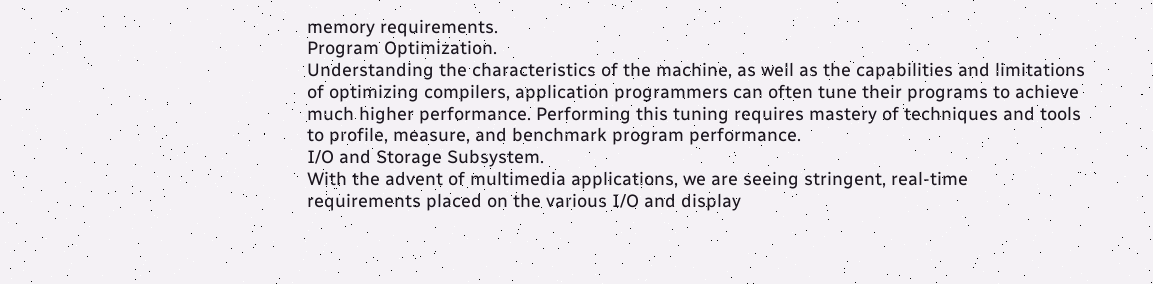memory requirements.
Program Optimization.
Understanding the characteristics of the machine, as well as the capabilities and limitations of optimizing compilers, application programmers can often tune their programs to achieve much higher performance. Performing this tuning requires mastery of techniques and tools to profile, measure, and benchmark program performance.
I/O and Storage Subsystem.
With the advent of multimedia applications, we are seeing stringent, real-time requirements placed on the various I/O and display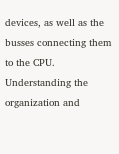devices, as well as the busses connecting them to the CPU. Understanding the organization and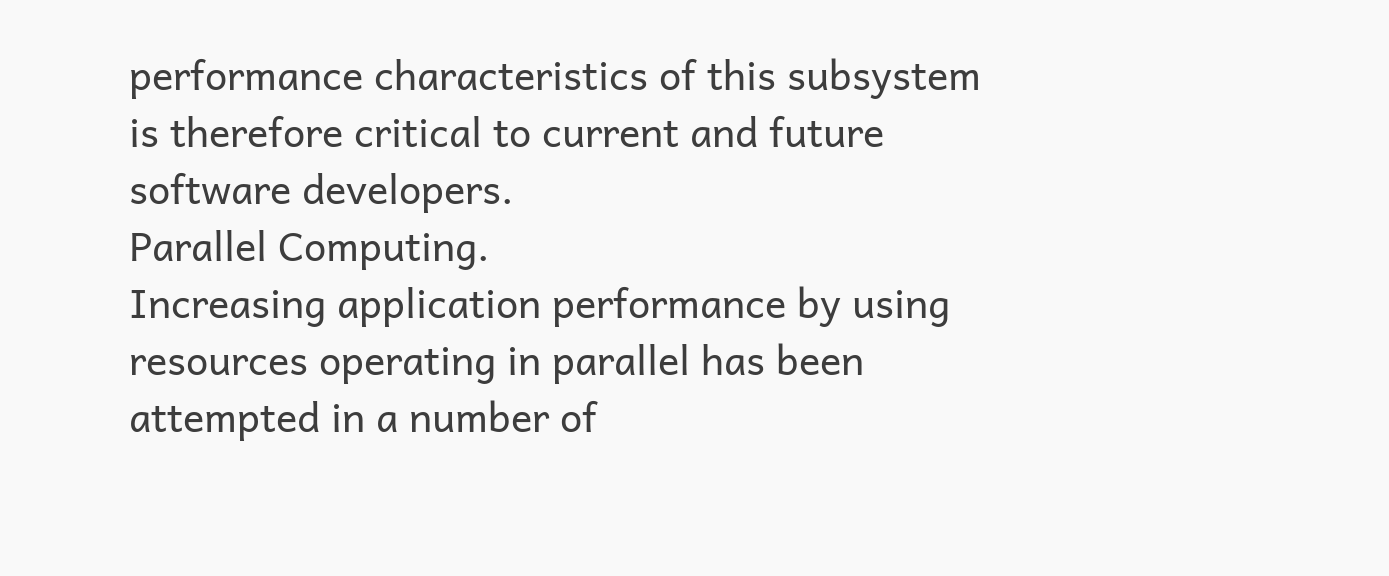performance characteristics of this subsystem is therefore critical to current and future software developers.
Parallel Computing.
Increasing application performance by using resources operating in parallel has been attempted in a number of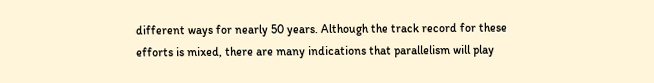different ways for nearly 50 years. Although the track record for these efforts is mixed, there are many indications that parallelism will play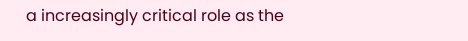a increasingly critical role as the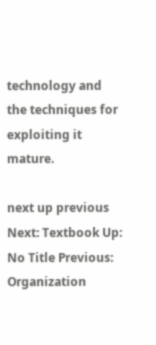technology and the techniques for exploiting it mature.

next up previous
Next: Textbook Up: No Title Previous: Organization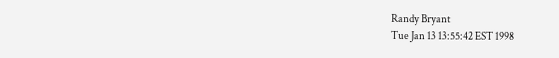Randy Bryant
Tue Jan 13 13:55:42 EST 1998